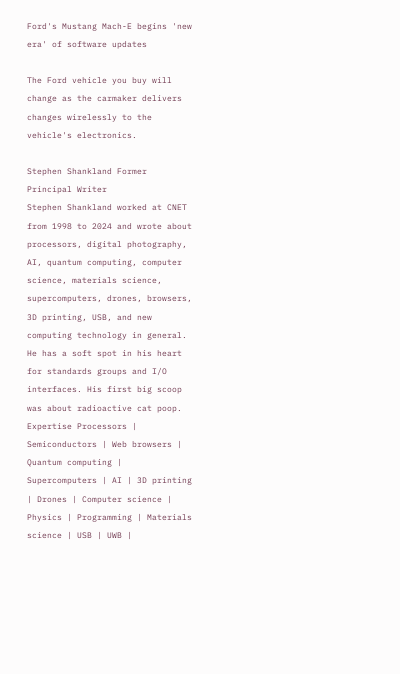Ford's Mustang Mach-E begins 'new era' of software updates

The Ford vehicle you buy will change as the carmaker delivers changes wirelessly to the vehicle's electronics.

Stephen Shankland Former Principal Writer
Stephen Shankland worked at CNET from 1998 to 2024 and wrote about processors, digital photography, AI, quantum computing, computer science, materials science, supercomputers, drones, browsers, 3D printing, USB, and new computing technology in general. He has a soft spot in his heart for standards groups and I/O interfaces. His first big scoop was about radioactive cat poop.
Expertise Processors | Semiconductors | Web browsers | Quantum computing | Supercomputers | AI | 3D printing | Drones | Computer science | Physics | Programming | Materials science | USB | UWB |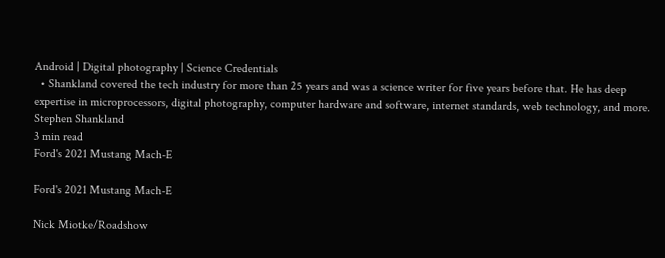Android | Digital photography | Science Credentials
  • Shankland covered the tech industry for more than 25 years and was a science writer for five years before that. He has deep expertise in microprocessors, digital photography, computer hardware and software, internet standards, web technology, and more.
Stephen Shankland
3 min read
Ford's 2021 Mustang Mach-E

Ford's 2021 Mustang Mach-E

Nick Miotke/Roadshow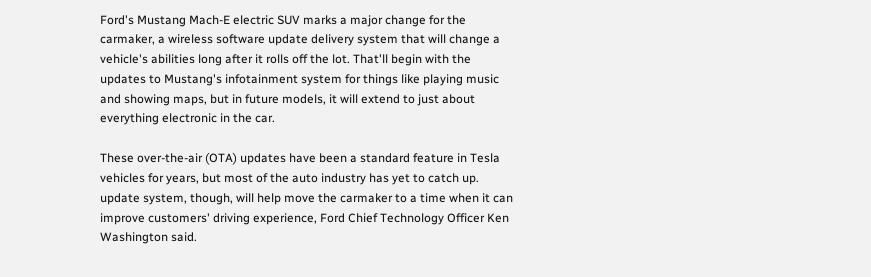Ford's Mustang Mach-E electric SUV marks a major change for the carmaker, a wireless software update delivery system that will change a vehicle's abilities long after it rolls off the lot. That'll begin with the updates to Mustang's infotainment system for things like playing music and showing maps, but in future models, it will extend to just about everything electronic in the car.

These over-the-air (OTA) updates have been a standard feature in Tesla vehicles for years, but most of the auto industry has yet to catch up. update system, though, will help move the carmaker to a time when it can improve customers' driving experience, Ford Chief Technology Officer Ken Washington said.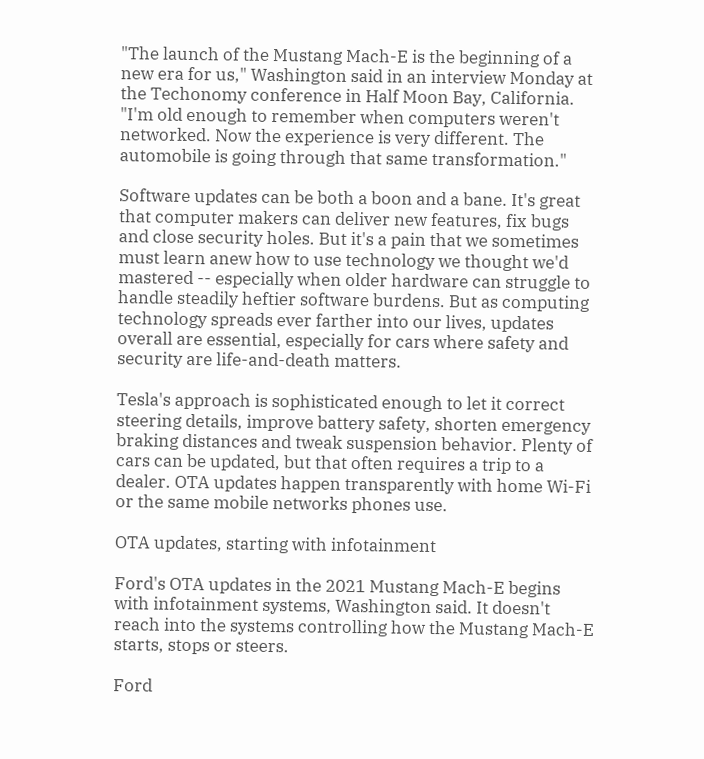"The launch of the Mustang Mach-E is the beginning of a new era for us," Washington said in an interview Monday at the Techonomy conference in Half Moon Bay, California. "I'm old enough to remember when computers weren't networked. Now the experience is very different. The automobile is going through that same transformation."

Software updates can be both a boon and a bane. It's great that computer makers can deliver new features, fix bugs and close security holes. But it's a pain that we sometimes must learn anew how to use technology we thought we'd mastered -- especially when older hardware can struggle to handle steadily heftier software burdens. But as computing technology spreads ever farther into our lives, updates overall are essential, especially for cars where safety and security are life-and-death matters.

Tesla's approach is sophisticated enough to let it correct steering details, improve battery safety, shorten emergency braking distances and tweak suspension behavior. Plenty of cars can be updated, but that often requires a trip to a dealer. OTA updates happen transparently with home Wi-Fi or the same mobile networks phones use.

OTA updates, starting with infotainment

Ford's OTA updates in the 2021 Mustang Mach-E begins with infotainment systems, Washington said. It doesn't reach into the systems controlling how the Mustang Mach-E starts, stops or steers.

Ford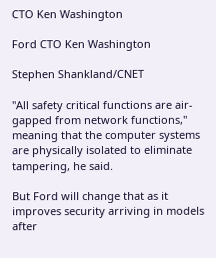CTO Ken Washington

Ford CTO Ken Washington

Stephen Shankland/CNET

"All safety critical functions are air-gapped from network functions," meaning that the computer systems are physically isolated to eliminate tampering, he said.

But Ford will change that as it improves security arriving in models after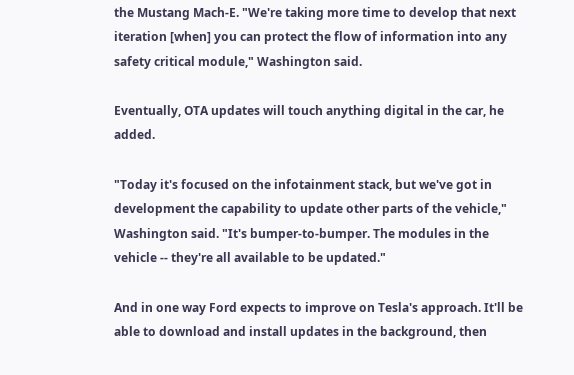the Mustang Mach-E. "We're taking more time to develop that next iteration [when] you can protect the flow of information into any safety critical module," Washington said.

Eventually, OTA updates will touch anything digital in the car, he added.

"Today it's focused on the infotainment stack, but we've got in development the capability to update other parts of the vehicle," Washington said. "It's bumper-to-bumper. The modules in the vehicle -- they're all available to be updated."

And in one way Ford expects to improve on Tesla's approach. It'll be able to download and install updates in the background, then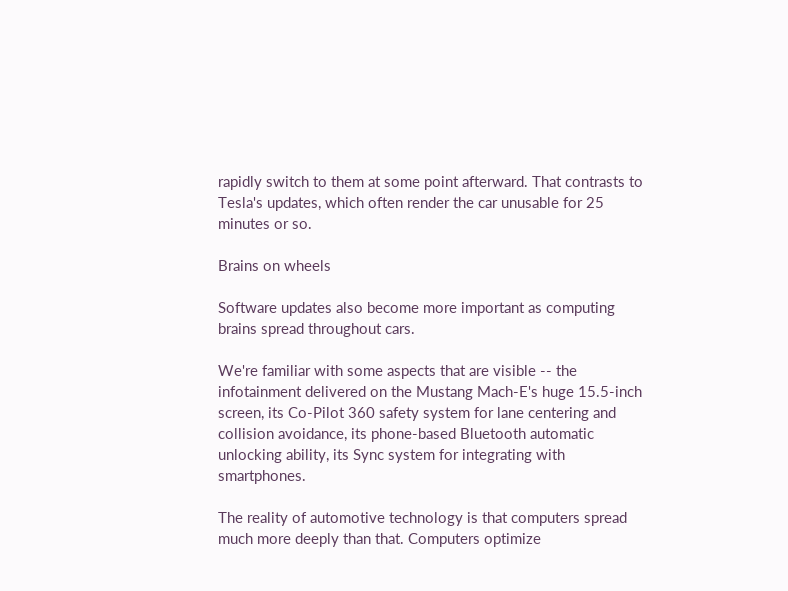rapidly switch to them at some point afterward. That contrasts to Tesla's updates, which often render the car unusable for 25 minutes or so.

Brains on wheels

Software updates also become more important as computing brains spread throughout cars.

We're familiar with some aspects that are visible -- the infotainment delivered on the Mustang Mach-E's huge 15.5-inch screen, its Co-Pilot 360 safety system for lane centering and collision avoidance, its phone-based Bluetooth automatic unlocking ability, its Sync system for integrating with smartphones.

The reality of automotive technology is that computers spread much more deeply than that. Computers optimize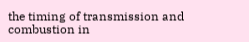the timing of transmission and combustion in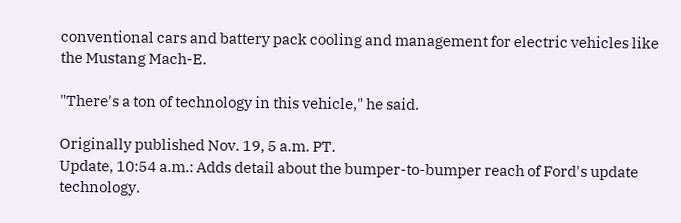conventional cars and battery pack cooling and management for electric vehicles like the Mustang Mach-E.

"There's a ton of technology in this vehicle," he said.

Originally published Nov. 19, 5 a.m. PT.
Update, 10:54 a.m.: Adds detail about the bumper-to-bumper reach of Ford's update technology.